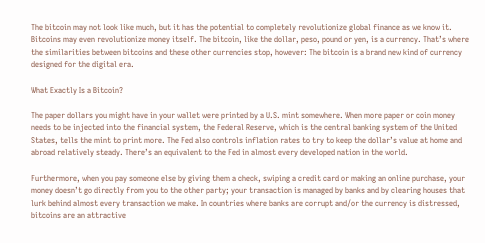The bitcoin may not look like much, but it has the potential to completely revolutionize global finance as we know it. Bitcoins may even revolutionize money itself. The bitcoin, like the dollar, peso, pound or yen, is a currency. That’s where the similarities between bitcoins and these other currencies stop, however: The bitcoin is a brand new kind of currency designed for the digital era.

What Exactly Is a Bitcoin?

The paper dollars you might have in your wallet were printed by a U.S. mint somewhere. When more paper or coin money needs to be injected into the financial system, the Federal Reserve, which is the central banking system of the United States, tells the mint to print more. The Fed also controls inflation rates to try to keep the dollar’s value at home and abroad relatively steady. There’s an equivalent to the Fed in almost every developed nation in the world.

Furthermore, when you pay someone else by giving them a check, swiping a credit card or making an online purchase, your money doesn’t go directly from you to the other party; your transaction is managed by banks and by clearing houses that lurk behind almost every transaction we make. In countries where banks are corrupt and/or the currency is distressed, bitcoins are an attractive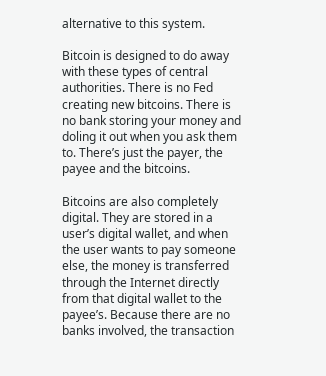alternative to this system.

Bitcoin is designed to do away with these types of central authorities. There is no Fed creating new bitcoins. There is no bank storing your money and doling it out when you ask them to. There’s just the payer, the payee and the bitcoins.

Bitcoins are also completely digital. They are stored in a user’s digital wallet, and when the user wants to pay someone else, the money is transferred through the Internet directly from that digital wallet to the payee’s. Because there are no banks involved, the transaction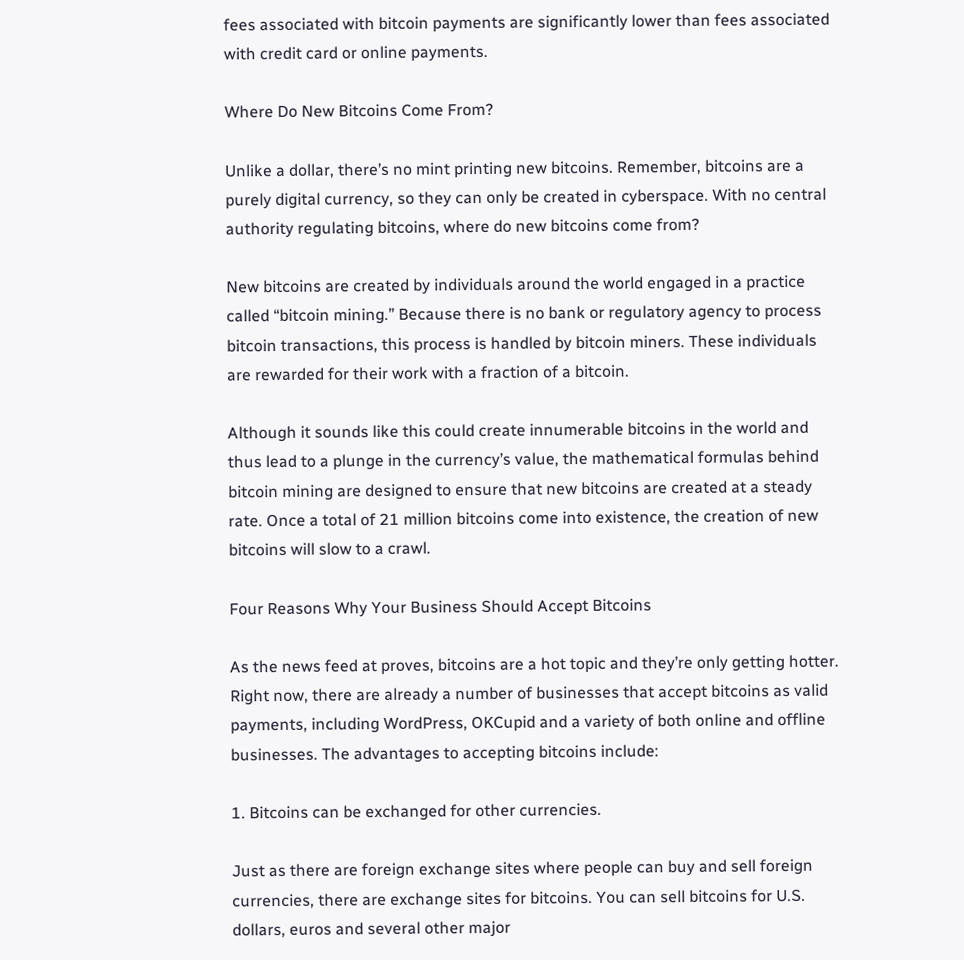fees associated with bitcoin payments are significantly lower than fees associated with credit card or online payments.

Where Do New Bitcoins Come From?

Unlike a dollar, there’s no mint printing new bitcoins. Remember, bitcoins are a purely digital currency, so they can only be created in cyberspace. With no central authority regulating bitcoins, where do new bitcoins come from?

New bitcoins are created by individuals around the world engaged in a practice called “bitcoin mining.” Because there is no bank or regulatory agency to process bitcoin transactions, this process is handled by bitcoin miners. These individuals are rewarded for their work with a fraction of a bitcoin.

Although it sounds like this could create innumerable bitcoins in the world and thus lead to a plunge in the currency’s value, the mathematical formulas behind bitcoin mining are designed to ensure that new bitcoins are created at a steady rate. Once a total of 21 million bitcoins come into existence, the creation of new bitcoins will slow to a crawl.

Four Reasons Why Your Business Should Accept Bitcoins

As the news feed at proves, bitcoins are a hot topic and they’re only getting hotter. Right now, there are already a number of businesses that accept bitcoins as valid payments, including WordPress, OKCupid and a variety of both online and offline businesses. The advantages to accepting bitcoins include:

1. Bitcoins can be exchanged for other currencies.

Just as there are foreign exchange sites where people can buy and sell foreign currencies, there are exchange sites for bitcoins. You can sell bitcoins for U.S. dollars, euros and several other major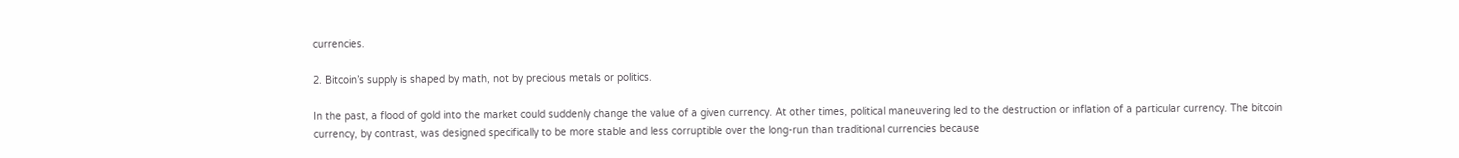currencies.

2. Bitcoin’s supply is shaped by math, not by precious metals or politics.

In the past, a flood of gold into the market could suddenly change the value of a given currency. At other times, political maneuvering led to the destruction or inflation of a particular currency. The bitcoin currency, by contrast, was designed specifically to be more stable and less corruptible over the long-run than traditional currencies because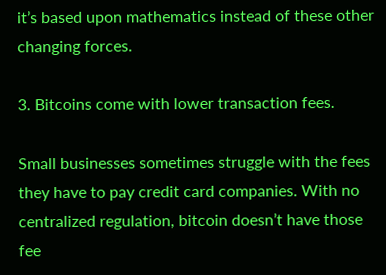it’s based upon mathematics instead of these other changing forces.

3. Bitcoins come with lower transaction fees.

Small businesses sometimes struggle with the fees they have to pay credit card companies. With no centralized regulation, bitcoin doesn’t have those fee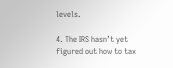levels.

4. The IRS hasn’t yet figured out how to tax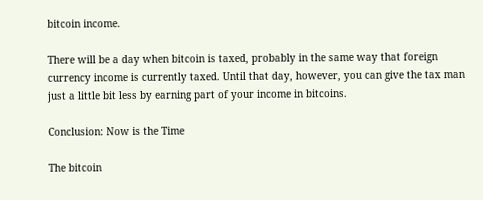bitcoin income.

There will be a day when bitcoin is taxed, probably in the same way that foreign currency income is currently taxed. Until that day, however, you can give the tax man just a little bit less by earning part of your income in bitcoins.

Conclusion: Now is the Time

The bitcoin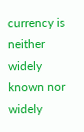currency is neither widely known nor widely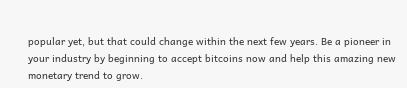popular yet, but that could change within the next few years. Be a pioneer in your industry by beginning to accept bitcoins now and help this amazing new monetary trend to grow.